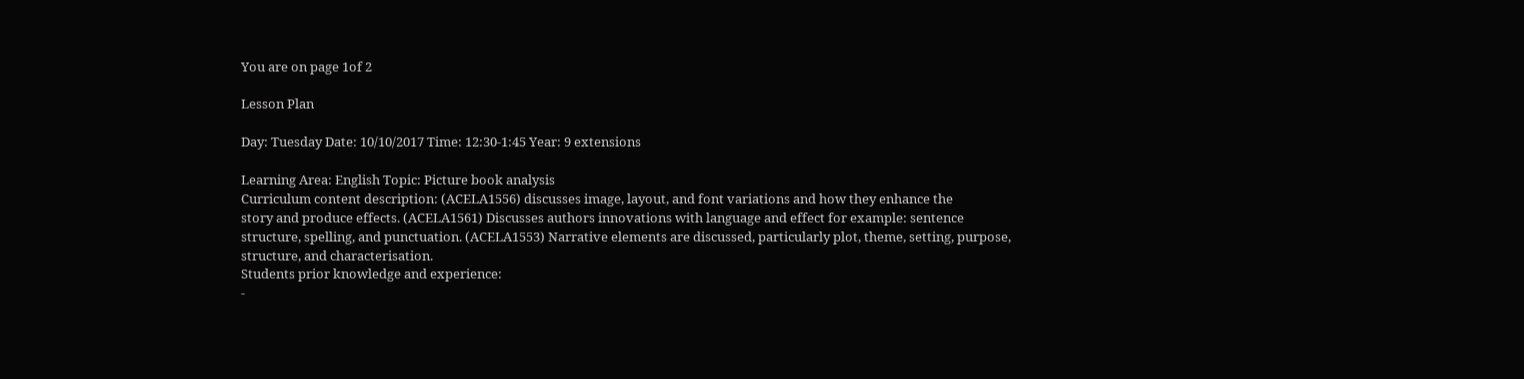You are on page 1of 2

Lesson Plan

Day: Tuesday Date: 10/10/2017 Time: 12:30-1:45 Year: 9 extensions

Learning Area: English Topic: Picture book analysis
Curriculum content description: (ACELA1556) discusses image, layout, and font variations and how they enhance the
story and produce effects. (ACELA1561) Discusses authors innovations with language and effect for example: sentence
structure, spelling, and punctuation. (ACELA1553) Narrative elements are discussed, particularly plot, theme, setting, purpose,
structure, and characterisation.
Students prior knowledge and experience:
-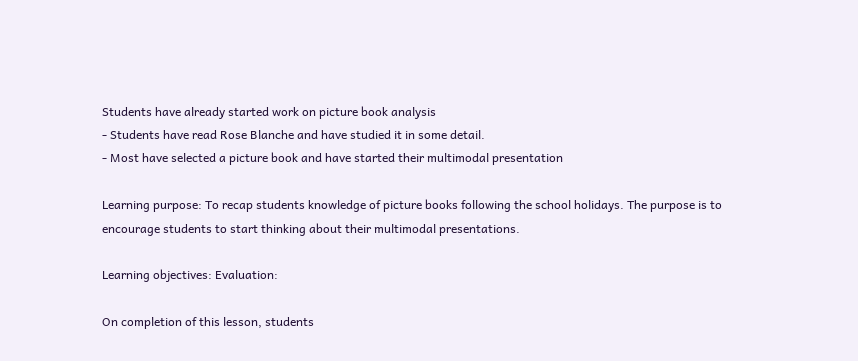Students have already started work on picture book analysis
- Students have read Rose Blanche and have studied it in some detail.
- Most have selected a picture book and have started their multimodal presentation

Learning purpose: To recap students knowledge of picture books following the school holidays. The purpose is to
encourage students to start thinking about their multimodal presentations.

Learning objectives: Evaluation:

On completion of this lesson, students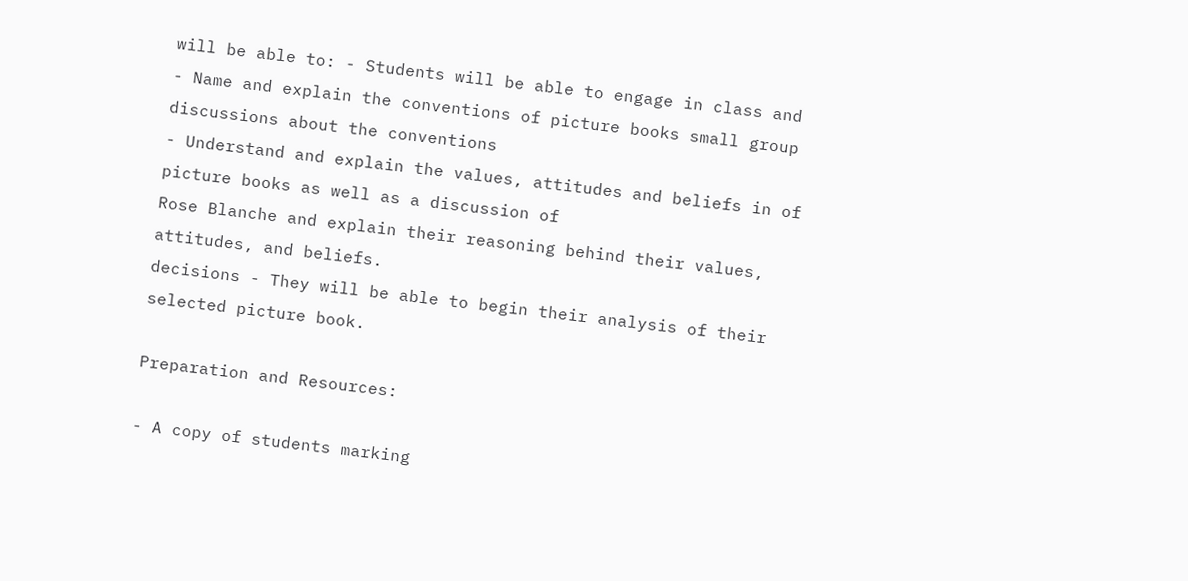will be able to: - Students will be able to engage in class and
- Name and explain the conventions of picture books small group discussions about the conventions
- Understand and explain the values, attitudes and beliefs in of picture books as well as a discussion of
Rose Blanche and explain their reasoning behind their values, attitudes, and beliefs.
decisions - They will be able to begin their analysis of their
selected picture book.

Preparation and Resources:

- A copy of students marking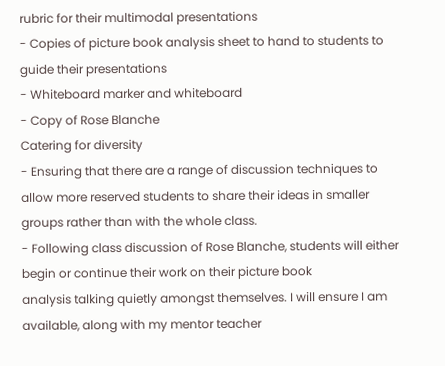rubric for their multimodal presentations
- Copies of picture book analysis sheet to hand to students to guide their presentations
- Whiteboard marker and whiteboard
- Copy of Rose Blanche
Catering for diversity
- Ensuring that there are a range of discussion techniques to allow more reserved students to share their ideas in smaller
groups rather than with the whole class.
- Following class discussion of Rose Blanche, students will either begin or continue their work on their picture book
analysis talking quietly amongst themselves. I will ensure I am available, along with my mentor teacher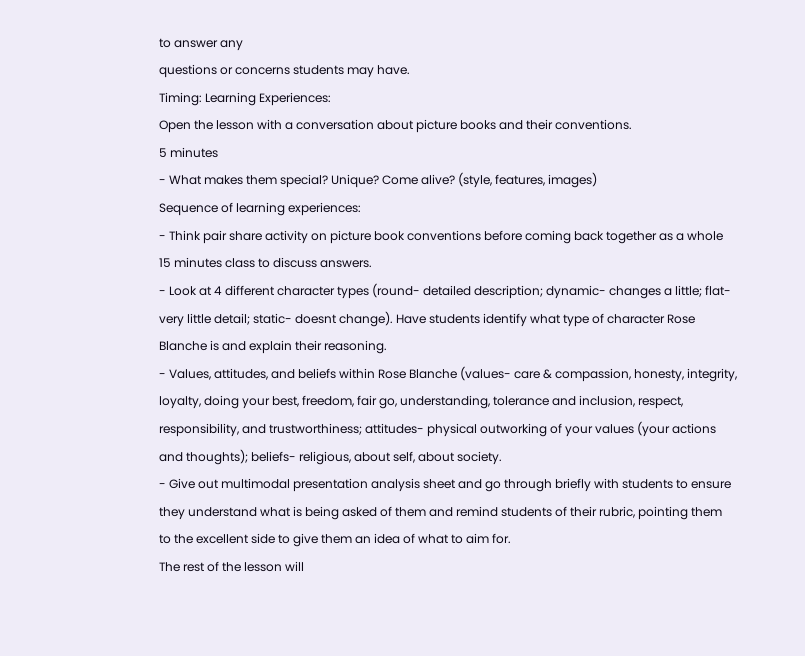to answer any
questions or concerns students may have.
Timing: Learning Experiences:
Open the lesson with a conversation about picture books and their conventions.
5 minutes
- What makes them special? Unique? Come alive? (style, features, images)
Sequence of learning experiences:
- Think pair share activity on picture book conventions before coming back together as a whole
15 minutes class to discuss answers.
- Look at 4 different character types (round- detailed description; dynamic- changes a little; flat-
very little detail; static- doesnt change). Have students identify what type of character Rose
Blanche is and explain their reasoning.
- Values, attitudes, and beliefs within Rose Blanche (values- care & compassion, honesty, integrity,
loyalty, doing your best, freedom, fair go, understanding, tolerance and inclusion, respect,
responsibility, and trustworthiness; attitudes- physical outworking of your values (your actions
and thoughts); beliefs- religious, about self, about society.
- Give out multimodal presentation analysis sheet and go through briefly with students to ensure
they understand what is being asked of them and remind students of their rubric, pointing them
to the excellent side to give them an idea of what to aim for.
The rest of the lesson will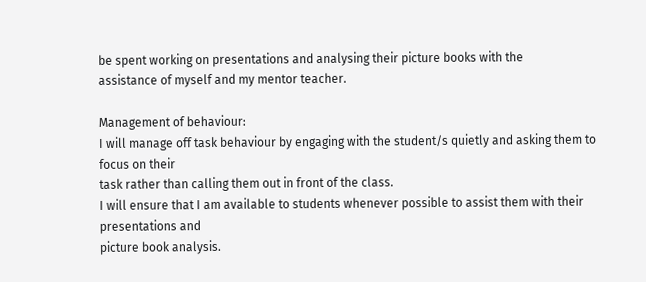be spent working on presentations and analysing their picture books with the
assistance of myself and my mentor teacher.

Management of behaviour:
I will manage off task behaviour by engaging with the student/s quietly and asking them to focus on their
task rather than calling them out in front of the class.
I will ensure that I am available to students whenever possible to assist them with their presentations and
picture book analysis.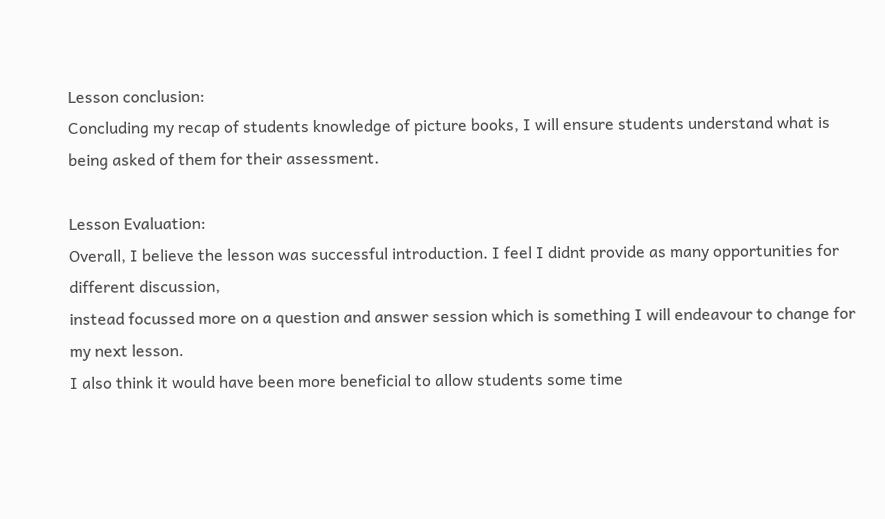Lesson conclusion:
Concluding my recap of students knowledge of picture books, I will ensure students understand what is
being asked of them for their assessment.

Lesson Evaluation:
Overall, I believe the lesson was successful introduction. I feel I didnt provide as many opportunities for different discussion,
instead focussed more on a question and answer session which is something I will endeavour to change for my next lesson.
I also think it would have been more beneficial to allow students some time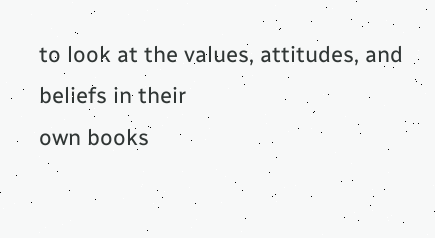to look at the values, attitudes, and beliefs in their
own books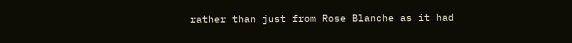rather than just from Rose Blanche as it had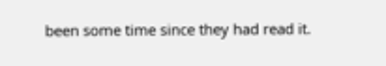been some time since they had read it.